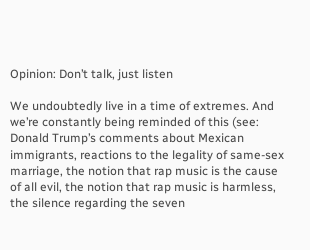Opinion: Don’t talk, just listen

We undoubtedly live in a time of extremes. And we’re constantly being reminded of this (see: Donald Trump’s comments about Mexican immigrants, reactions to the legality of same-sex marriage, the notion that rap music is the cause of all evil, the notion that rap music is harmless, the silence regarding the seven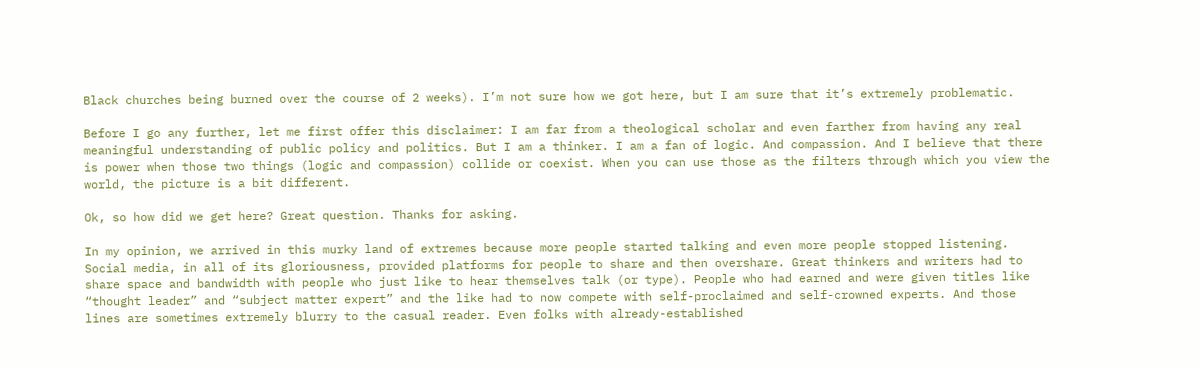Black churches being burned over the course of 2 weeks). I’m not sure how we got here, but I am sure that it’s extremely problematic.

Before I go any further, let me first offer this disclaimer: I am far from a theological scholar and even farther from having any real meaningful understanding of public policy and politics. But I am a thinker. I am a fan of logic. And compassion. And I believe that there is power when those two things (logic and compassion) collide or coexist. When you can use those as the filters through which you view the world, the picture is a bit different.

Ok, so how did we get here? Great question. Thanks for asking.

In my opinion, we arrived in this murky land of extremes because more people started talking and even more people stopped listening. Social media, in all of its gloriousness, provided platforms for people to share and then overshare. Great thinkers and writers had to share space and bandwidth with people who just like to hear themselves talk (or type). People who had earned and were given titles like “thought leader” and “subject matter expert” and the like had to now compete with self-proclaimed and self-crowned experts. And those lines are sometimes extremely blurry to the casual reader. Even folks with already-established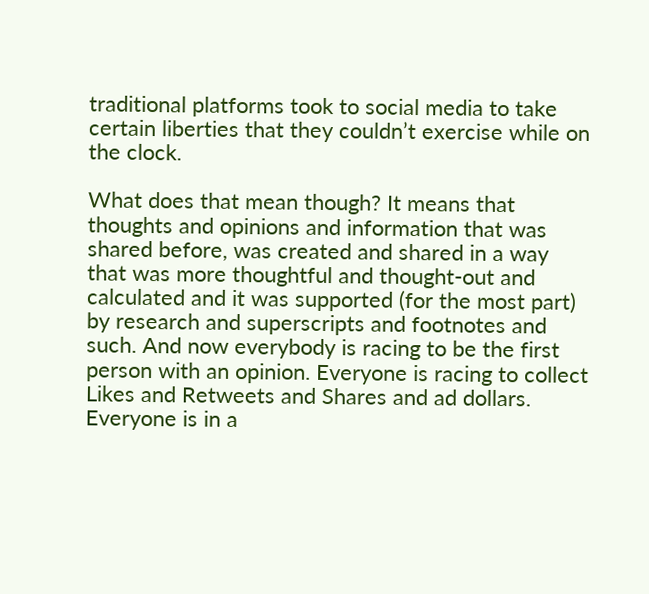traditional platforms took to social media to take certain liberties that they couldn’t exercise while on the clock.

What does that mean though? It means that thoughts and opinions and information that was shared before, was created and shared in a way that was more thoughtful and thought-out and calculated and it was supported (for the most part) by research and superscripts and footnotes and such. And now everybody is racing to be the first person with an opinion. Everyone is racing to collect Likes and Retweets and Shares and ad dollars. Everyone is in a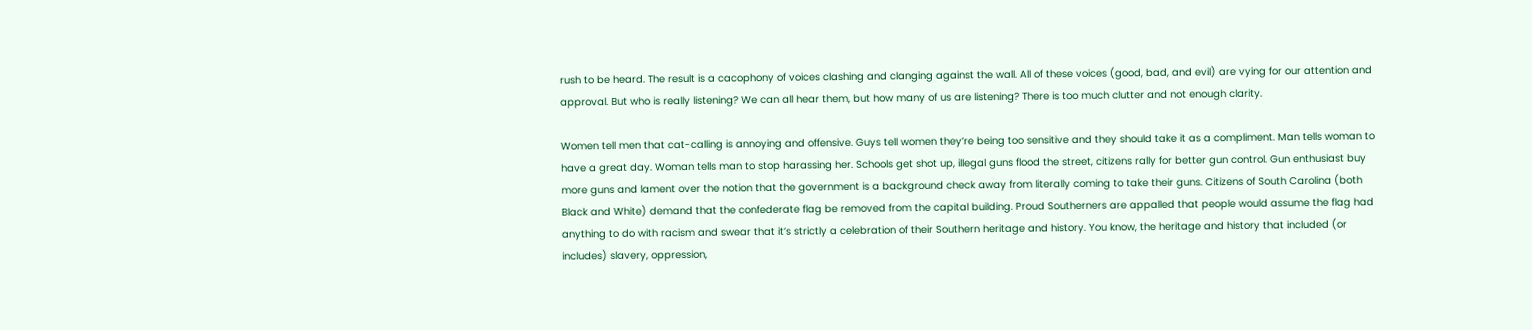rush to be heard. The result is a cacophony of voices clashing and clanging against the wall. All of these voices (good, bad, and evil) are vying for our attention and approval. But who is really listening? We can all hear them, but how many of us are listening? There is too much clutter and not enough clarity.

Women tell men that cat-calling is annoying and offensive. Guys tell women they’re being too sensitive and they should take it as a compliment. Man tells woman to have a great day. Woman tells man to stop harassing her. Schools get shot up, illegal guns flood the street, citizens rally for better gun control. Gun enthusiast buy more guns and lament over the notion that the government is a background check away from literally coming to take their guns. Citizens of South Carolina (both Black and White) demand that the confederate flag be removed from the capital building. Proud Southerners are appalled that people would assume the flag had anything to do with racism and swear that it’s strictly a celebration of their Southern heritage and history. You know, the heritage and history that included (or includes) slavery, oppression,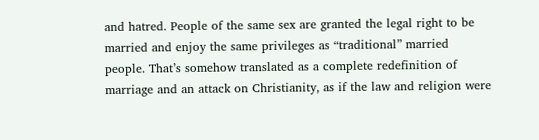and hatred. People of the same sex are granted the legal right to be married and enjoy the same privileges as “traditional” married people. That’s somehow translated as a complete redefinition of marriage and an attack on Christianity, as if the law and religion were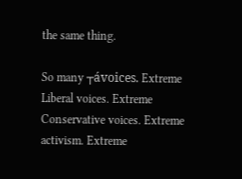the same thing.

So many ┬ávoices. Extreme Liberal voices. Extreme Conservative voices. Extreme activism. Extreme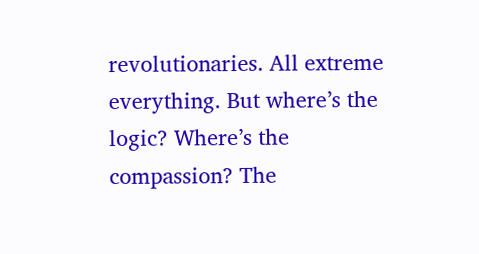revolutionaries. All extreme everything. But where’s the logic? Where’s the compassion? The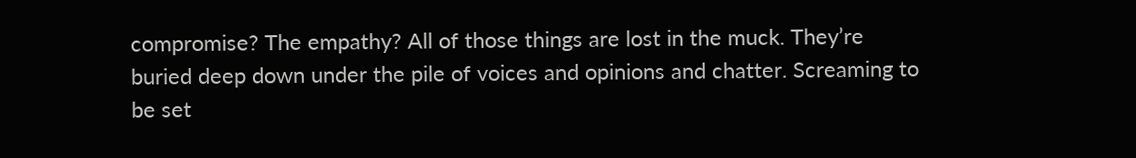compromise? The empathy? All of those things are lost in the muck. They’re buried deep down under the pile of voices and opinions and chatter. Screaming to be set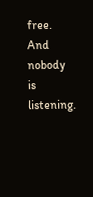free. And nobody is listening.